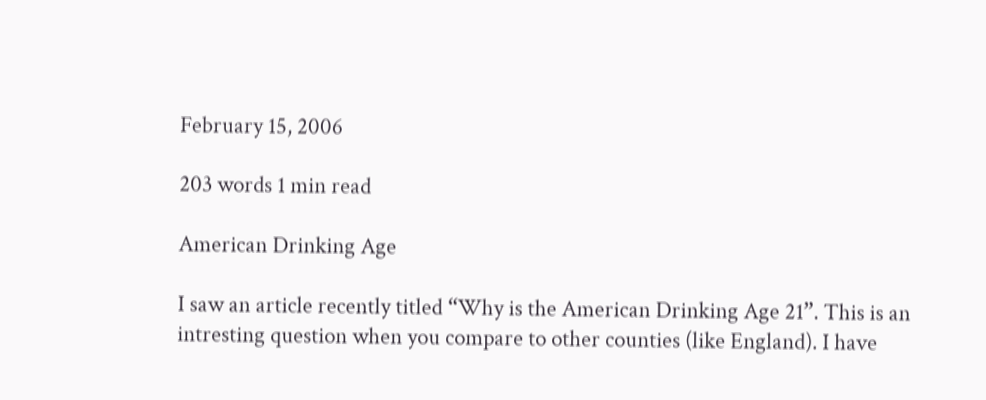February 15, 2006

203 words 1 min read

American Drinking Age

I saw an article recently titled “Why is the American Drinking Age 21”. This is an intresting question when you compare to other counties (like England). I have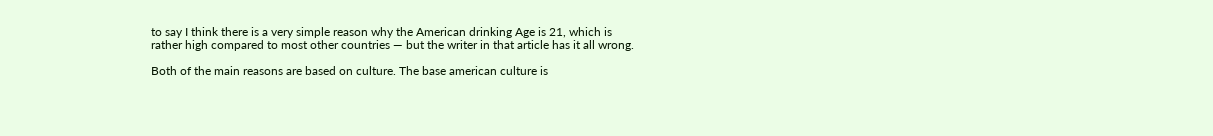to say I think there is a very simple reason why the American drinking Age is 21, which is rather high compared to most other countries — but the writer in that article has it all wrong.

Both of the main reasons are based on culture. The base american culture is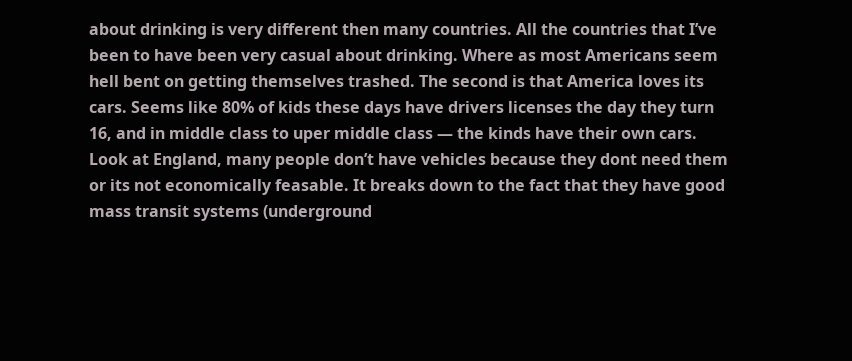about drinking is very different then many countries. All the countries that I’ve been to have been very casual about drinking. Where as most Americans seem hell bent on getting themselves trashed. The second is that America loves its cars. Seems like 80% of kids these days have drivers licenses the day they turn 16, and in middle class to uper middle class — the kinds have their own cars. Look at England, many people don’t have vehicles because they dont need them or its not economically feasable. It breaks down to the fact that they have good mass transit systems (underground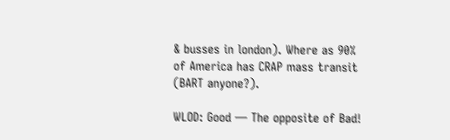& busses in london). Where as 90% of America has CRAP mass transit (BART anyone?).

WLOD: Good — The opposite of Bad!